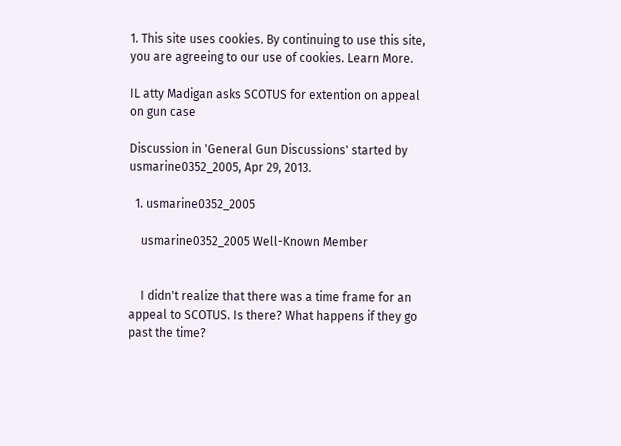1. This site uses cookies. By continuing to use this site, you are agreeing to our use of cookies. Learn More.

IL atty Madigan asks SCOTUS for extention on appeal on gun case

Discussion in 'General Gun Discussions' started by usmarine0352_2005, Apr 29, 2013.

  1. usmarine0352_2005

    usmarine0352_2005 Well-Known Member


    I didn't realize that there was a time frame for an appeal to SCOTUS. Is there? What happens if they go past the time?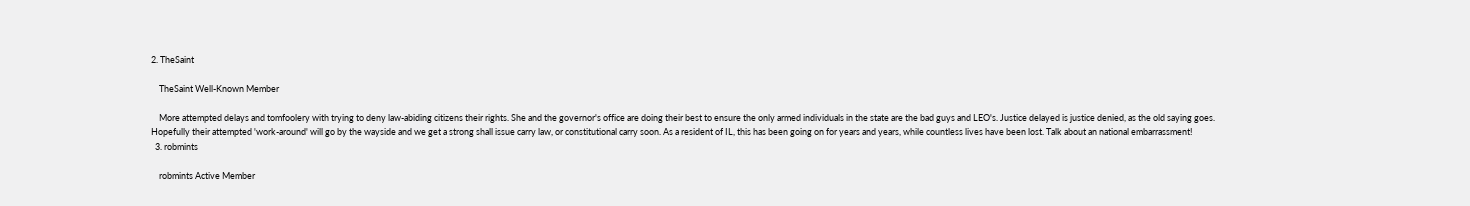2. TheSaint

    TheSaint Well-Known Member

    More attempted delays and tomfoolery with trying to deny law-abiding citizens their rights. She and the governor's office are doing their best to ensure the only armed individuals in the state are the bad guys and LEO's. Justice delayed is justice denied, as the old saying goes. Hopefully their attempted 'work-around' will go by the wayside and we get a strong shall issue carry law, or constitutional carry soon. As a resident of IL, this has been going on for years and years, while countless lives have been lost. Talk about an national embarrassment!
  3. robmints

    robmints Active Member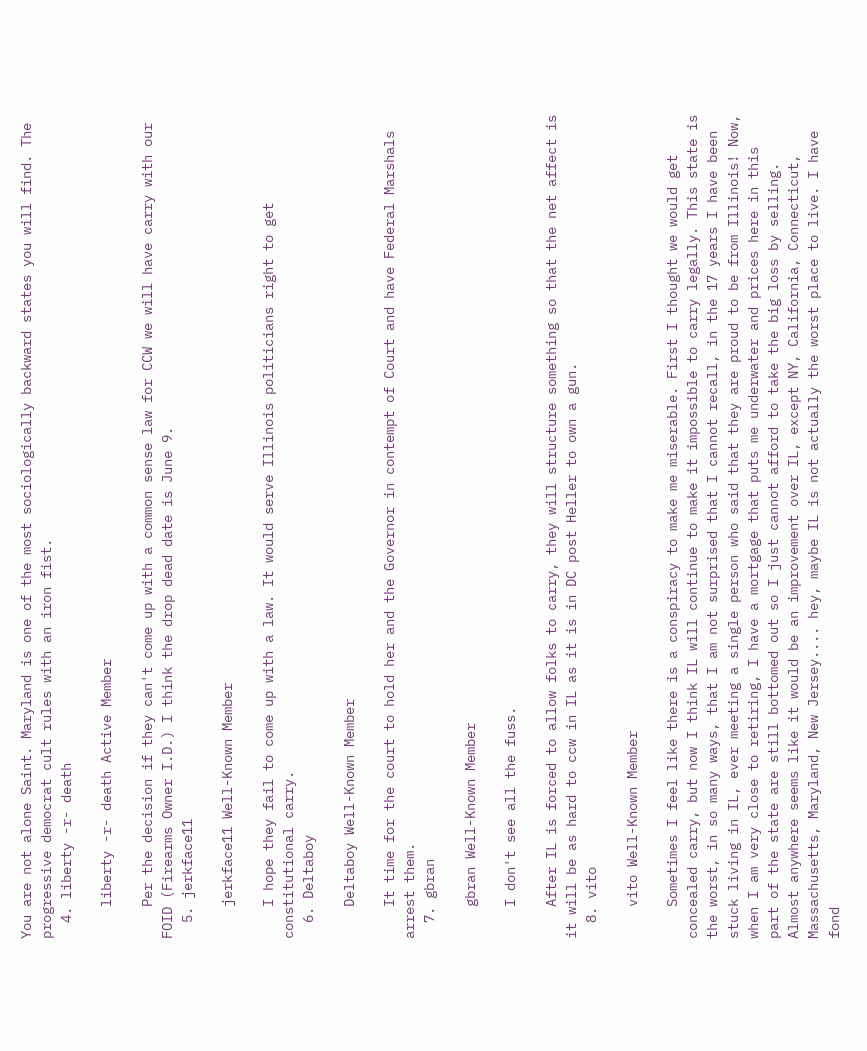You are not alone Saint. Maryland is one of the most sociologically backward states you will find. The progressive democrat cult rules with an iron fist.
  4. liberty -r- death

    liberty -r- death Active Member

    Per the decision if they can't come up with a common sense law for CCW we will have carry with our FOID (Firearms Owner I.D.) I think the drop dead date is June 9.
  5. jerkface11

    jerkface11 Well-Known Member

    I hope they fail to come up with a law. It would serve Illinois politicians right to get constitutional carry.
  6. Deltaboy

    Deltaboy Well-Known Member

    It time for the court to hold her and the Governor in contempt of Court and have Federal Marshals arrest them.
  7. gbran

    gbran Well-Known Member

    I don't see all the fuss.

    After IL is forced to allow folks to carry, they will structure something so that the net affect is it will be as hard to ccw in IL as it is in DC post Heller to own a gun.
  8. vito

    vito Well-Known Member

    Sometimes I feel like there is a conspiracy to make me miserable. First I thought we would get concealed carry, but now I think IL will continue to make it impossible to carry legally. This state is the worst, in so many ways, that I am not surprised that I cannot recall, in the 17 years I have been stuck living in IL, ever meeting a single person who said that they are proud to be from Illinois! Now, when I am very close to retiring, I have a mortgage that puts me underwater and prices here in this part of the state are still bottomed out so I just cannot afford to take the big loss by selling. Almost anywhere seems like it would be an improvement over IL, except NY, California, Connecticut, Massachusetts, Maryland, New Jersey.... hey, maybe IL is not actually the worst place to live. I have fond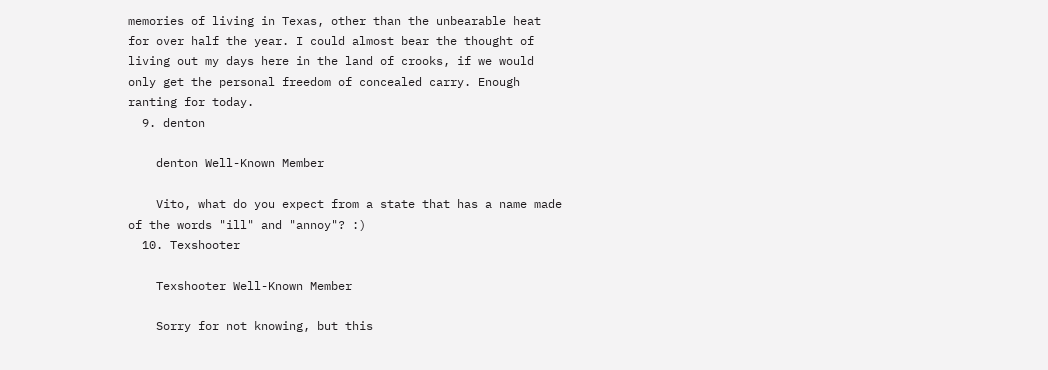memories of living in Texas, other than the unbearable heat for over half the year. I could almost bear the thought of living out my days here in the land of crooks, if we would only get the personal freedom of concealed carry. Enough ranting for today.
  9. denton

    denton Well-Known Member

    Vito, what do you expect from a state that has a name made of the words "ill" and "annoy"? :)
  10. Texshooter

    Texshooter Well-Known Member

    Sorry for not knowing, but this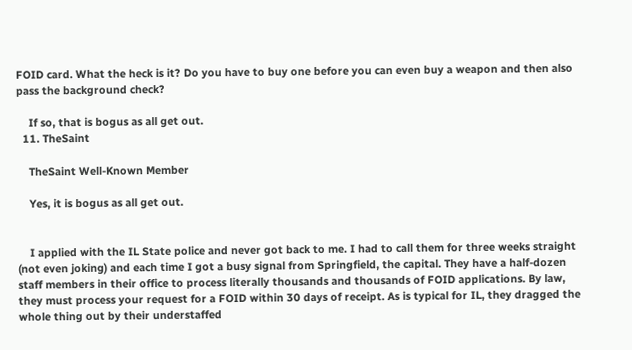FOID card. What the heck is it? Do you have to buy one before you can even buy a weapon and then also pass the background check?

    If so, that is bogus as all get out.
  11. TheSaint

    TheSaint Well-Known Member

    Yes, it is bogus as all get out.


    I applied with the IL State police and never got back to me. I had to call them for three weeks straight (not even joking) and each time I got a busy signal from Springfield, the capital. They have a half-dozen staff members in their office to process literally thousands and thousands of FOID applications. By law, they must process your request for a FOID within 30 days of receipt. As is typical for IL, they dragged the whole thing out by their understaffed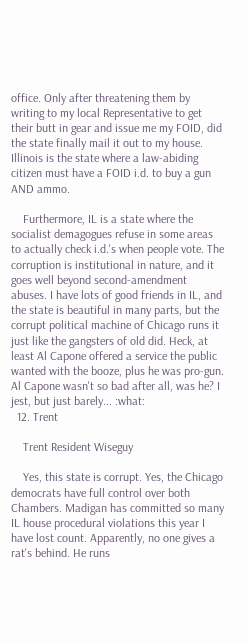office. Only after threatening them by writing to my local Representative to get their butt in gear and issue me my FOID, did the state finally mail it out to my house. Illinois is the state where a law-abiding citizen must have a FOID i.d. to buy a gun AND ammo.

    Furthermore, IL is a state where the socialist demagogues refuse in some areas to actually check i.d.'s when people vote. The corruption is institutional in nature, and it goes well beyond second-amendment abuses. I have lots of good friends in IL, and the state is beautiful in many parts, but the corrupt political machine of Chicago runs it just like the gangsters of old did. Heck, at least Al Capone offered a service the public wanted with the booze, plus he was pro-gun. Al Capone wasn't so bad after all, was he? I jest, but just barely... :what:
  12. Trent

    Trent Resident Wiseguy

    Yes, this state is corrupt. Yes, the Chicago democrats have full control over both Chambers. Madigan has committed so many IL house procedural violations this year I have lost count. Apparently, no one gives a rat's behind. He runs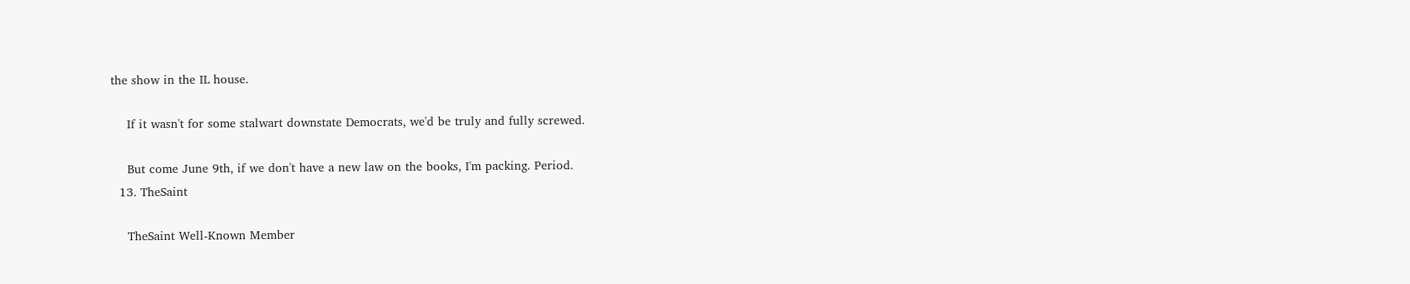the show in the IL house.

    If it wasn't for some stalwart downstate Democrats, we'd be truly and fully screwed.

    But come June 9th, if we don't have a new law on the books, I'm packing. Period.
  13. TheSaint

    TheSaint Well-Known Member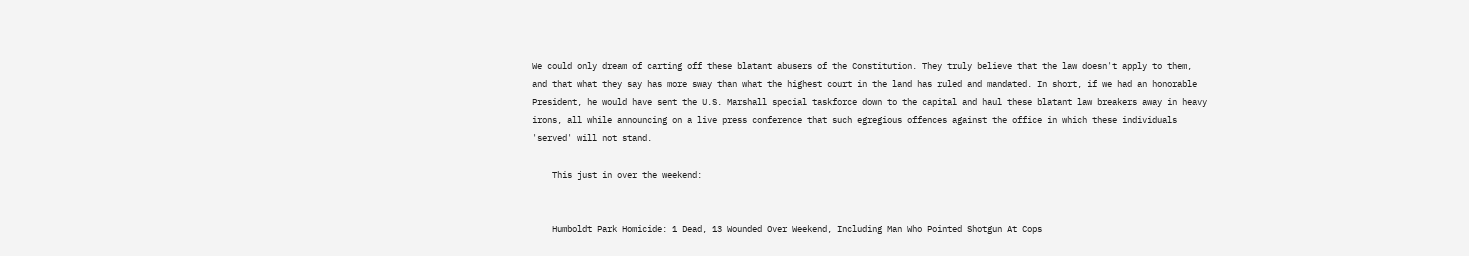We could only dream of carting off these blatant abusers of the Constitution. They truly believe that the law doesn't apply to them, and that what they say has more sway than what the highest court in the land has ruled and mandated. In short, if we had an honorable President, he would have sent the U.S. Marshall special taskforce down to the capital and haul these blatant law breakers away in heavy irons, all while announcing on a live press conference that such egregious offences against the office in which these individuals 'served' will not stand.

    This just in over the weekend:


    Humboldt Park Homicide: 1 Dead, 13 Wounded Over Weekend, Including Man Who Pointed Shotgun At Cops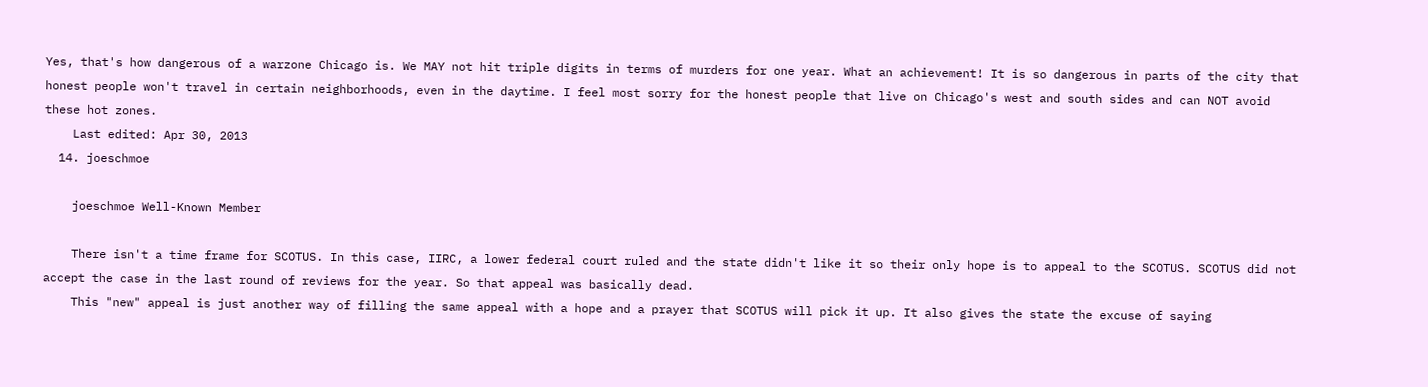Yes, that's how dangerous of a warzone Chicago is. We MAY not hit triple digits in terms of murders for one year. What an achievement! It is so dangerous in parts of the city that honest people won't travel in certain neighborhoods, even in the daytime. I feel most sorry for the honest people that live on Chicago's west and south sides and can NOT avoid these hot zones.
    Last edited: Apr 30, 2013
  14. joeschmoe

    joeschmoe Well-Known Member

    There isn't a time frame for SCOTUS. In this case, IIRC, a lower federal court ruled and the state didn't like it so their only hope is to appeal to the SCOTUS. SCOTUS did not accept the case in the last round of reviews for the year. So that appeal was basically dead.
    This "new" appeal is just another way of filling the same appeal with a hope and a prayer that SCOTUS will pick it up. It also gives the state the excuse of saying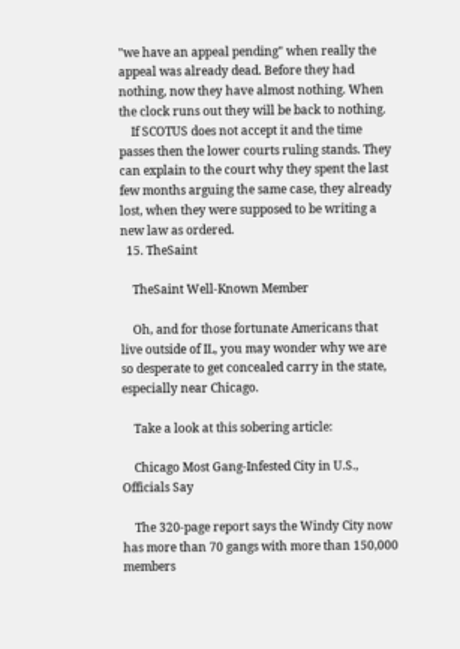"we have an appeal pending" when really the appeal was already dead. Before they had nothing, now they have almost nothing. When the clock runs out they will be back to nothing.
    If SCOTUS does not accept it and the time passes then the lower courts ruling stands. They can explain to the court why they spent the last few months arguing the same case, they already lost, when they were supposed to be writing a new law as ordered.
  15. TheSaint

    TheSaint Well-Known Member

    Oh, and for those fortunate Americans that live outside of IL, you may wonder why we are so desperate to get concealed carry in the state, especially near Chicago.

    Take a look at this sobering article:

    Chicago Most Gang-Infested City in U.S., Officials Say

    The 320-page report says the Windy City now has more than 70 gangs with more than 150,000 members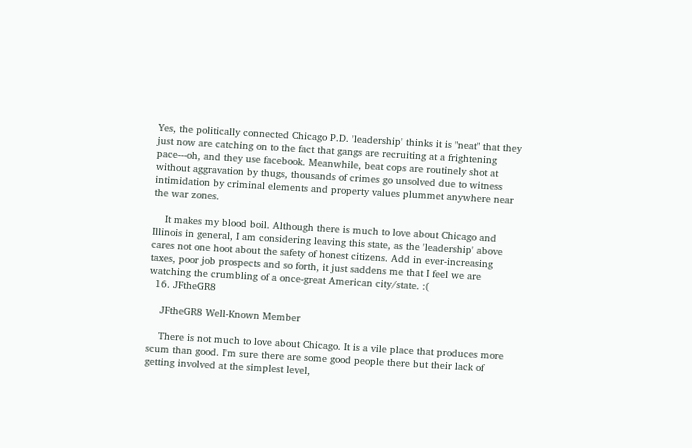Yes, the politically connected Chicago P.D. 'leadership' thinks it is "neat" that they just now are catching on to the fact that gangs are recruiting at a frightening pace---oh, and they use facebook. Meanwhile, beat cops are routinely shot at without aggravation by thugs, thousands of crimes go unsolved due to witness intimidation by criminal elements and property values plummet anywhere near the war zones.

    It makes my blood boil. Although there is much to love about Chicago and Illinois in general, I am considering leaving this state, as the 'leadership' above cares not one hoot about the safety of honest citizens. Add in ever-increasing taxes, poor job prospects and so forth, it just saddens me that I feel we are watching the crumbling of a once-great American city/state. :(
  16. JFtheGR8

    JFtheGR8 Well-Known Member

    There is not much to love about Chicago. It is a vile place that produces more scum than good. I'm sure there are some good people there but their lack of getting involved at the simplest level,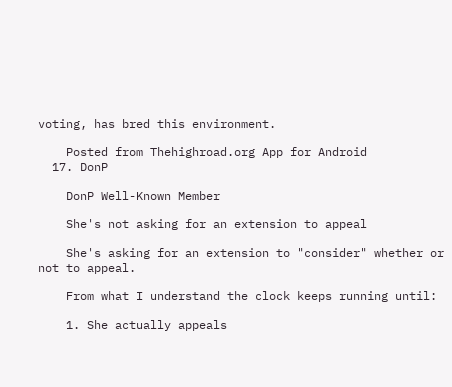voting, has bred this environment.

    Posted from Thehighroad.org App for Android
  17. DonP

    DonP Well-Known Member

    She's not asking for an extension to appeal

    She's asking for an extension to "consider" whether or not to appeal.

    From what I understand the clock keeps running until:

    1. She actually appeals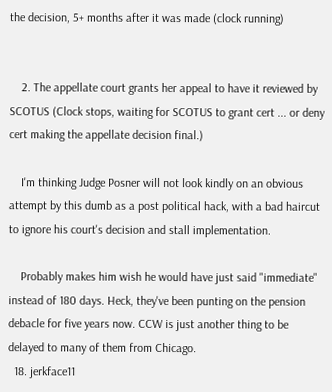the decision, 5+ months after it was made (clock running)


    2. The appellate court grants her appeal to have it reviewed by SCOTUS (Clock stops, waiting for SCOTUS to grant cert ... or deny cert making the appellate decision final.)

    I'm thinking Judge Posner will not look kindly on an obvious attempt by this dumb as a post political hack, with a bad haircut to ignore his court's decision and stall implementation.

    Probably makes him wish he would have just said "immediate" instead of 180 days. Heck, they've been punting on the pension debacle for five years now. CCW is just another thing to be delayed to many of them from Chicago.
  18. jerkface11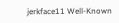jerkface11 Well-Known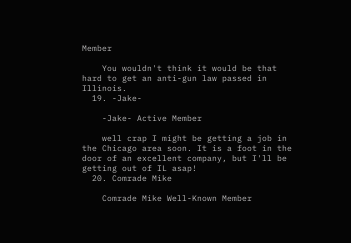Member

    You wouldn't think it would be that hard to get an anti-gun law passed in Illinois.
  19. -Jake-

    -Jake- Active Member

    well crap I might be getting a job in the Chicago area soon. It is a foot in the door of an excellent company, but I'll be getting out of IL asap!
  20. Comrade Mike

    Comrade Mike Well-Known Member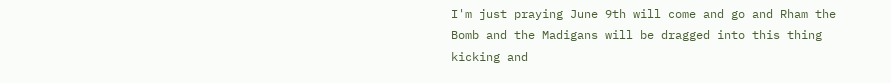I'm just praying June 9th will come and go and Rham the Bomb and the Madigans will be dragged into this thing kicking and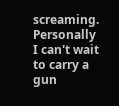screaming. Personally I can't wait to carry a gun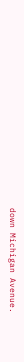down Michigan Avenue.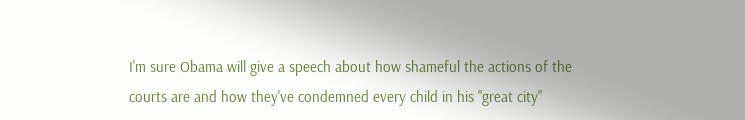I'm sure Obama will give a speech about how shameful the actions of the courts are and how they've condemned every child in his "great city"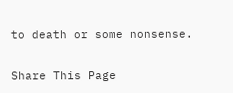to death or some nonsense.

Share This Page